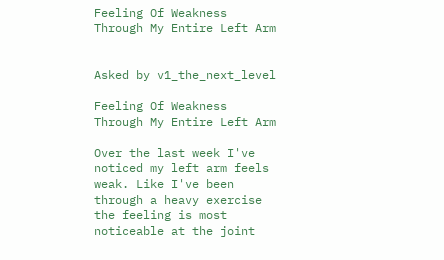Feeling Of Weakness Through My Entire Left Arm


Asked by v1_the_next_level

Feeling Of Weakness Through My Entire Left Arm

Over the last week I've noticed my left arm feels weak. Like I've been through a heavy exercise the feeling is most noticeable at the joint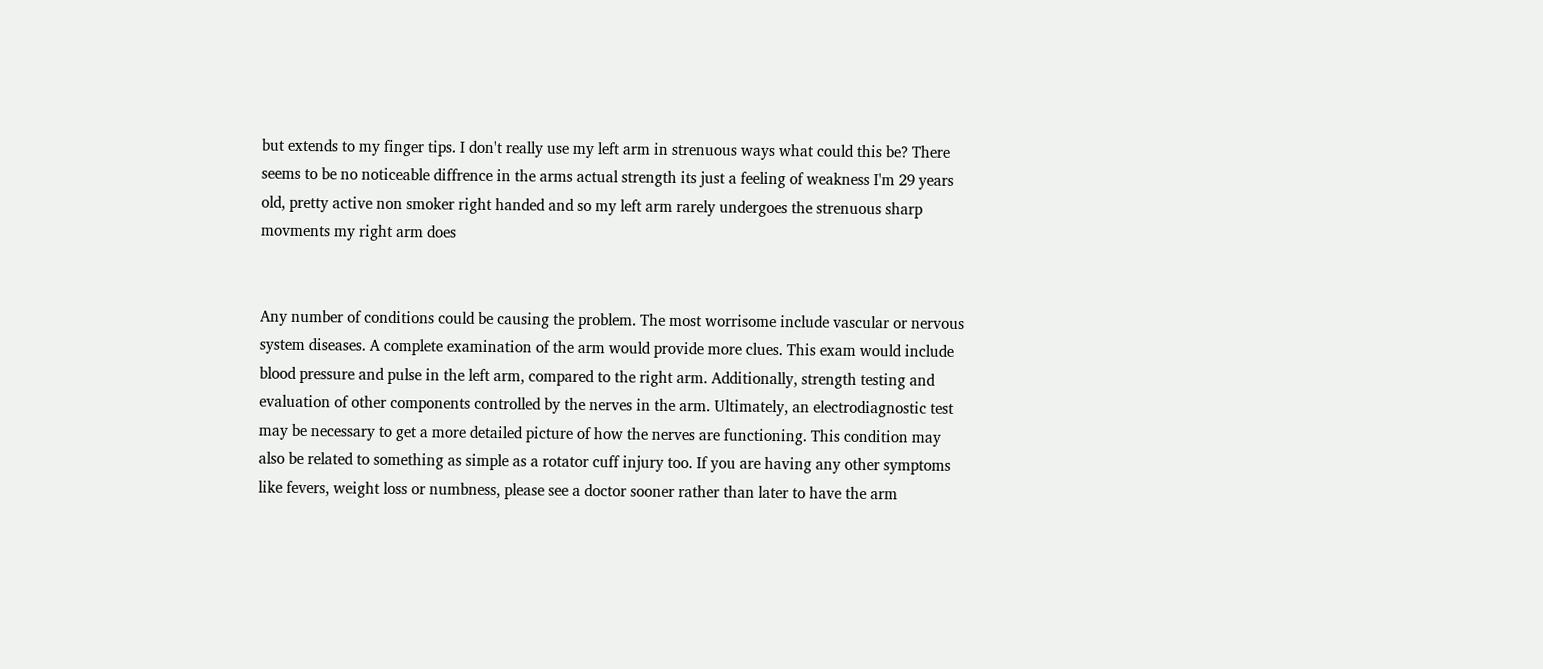but extends to my finger tips. I don't really use my left arm in strenuous ways what could this be? There seems to be no noticeable diffrence in the arms actual strength its just a feeling of weakness I'm 29 years old, pretty active non smoker right handed and so my left arm rarely undergoes the strenuous sharp movments my right arm does


Any number of conditions could be causing the problem. The most worrisome include vascular or nervous system diseases. A complete examination of the arm would provide more clues. This exam would include blood pressure and pulse in the left arm, compared to the right arm. Additionally, strength testing and evaluation of other components controlled by the nerves in the arm. Ultimately, an electrodiagnostic test may be necessary to get a more detailed picture of how the nerves are functioning. This condition may also be related to something as simple as a rotator cuff injury too. If you are having any other symptoms like fevers, weight loss or numbness, please see a doctor sooner rather than later to have the arm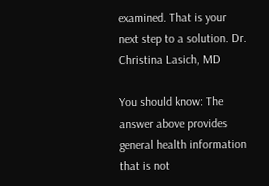examined. That is your next step to a solution. Dr. Christina Lasich, MD

You should know: The answer above provides general health information that is not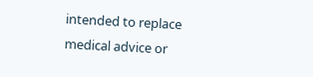intended to replace medical advice or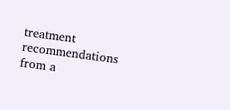treatment recommendations from a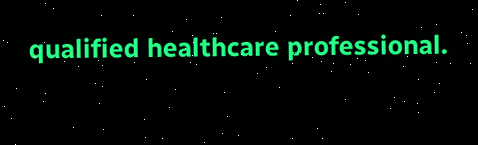qualified healthcare professional.